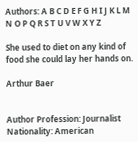Authors: A B C D E F G H I J K L M N O P Q R S T U V W X Y Z

She used to diet on any kind of food she could lay her hands on.

Arthur Baer


Author Profession: Journalist
Nationality: American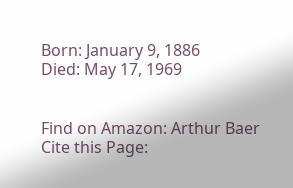Born: January 9, 1886
Died: May 17, 1969


Find on Amazon: Arthur Baer
Cite this Page: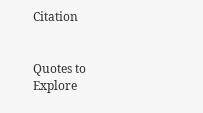Citation


Quotes to Explore